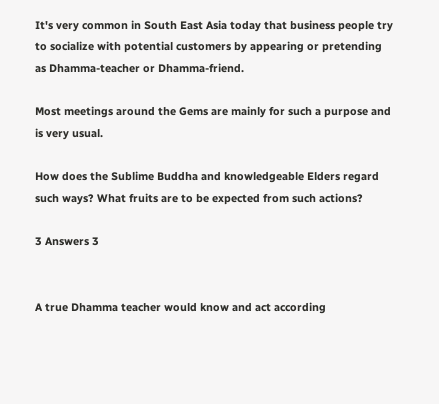It's very common in South East Asia today that business people try to socialize with potential customers by appearing or pretending as Dhamma-teacher or Dhamma-friend.

Most meetings around the Gems are mainly for such a purpose and is very usual.

How does the Sublime Buddha and knowledgeable Elders regard such ways? What fruits are to be expected from such actions?

3 Answers 3


A true Dhamma teacher would know and act according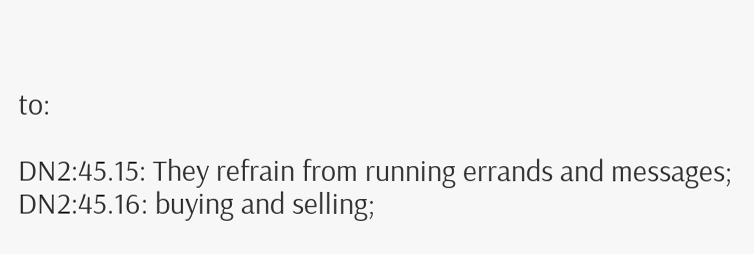to:

DN2:45.15: They refrain from running errands and messages;
DN2:45.16: buying and selling;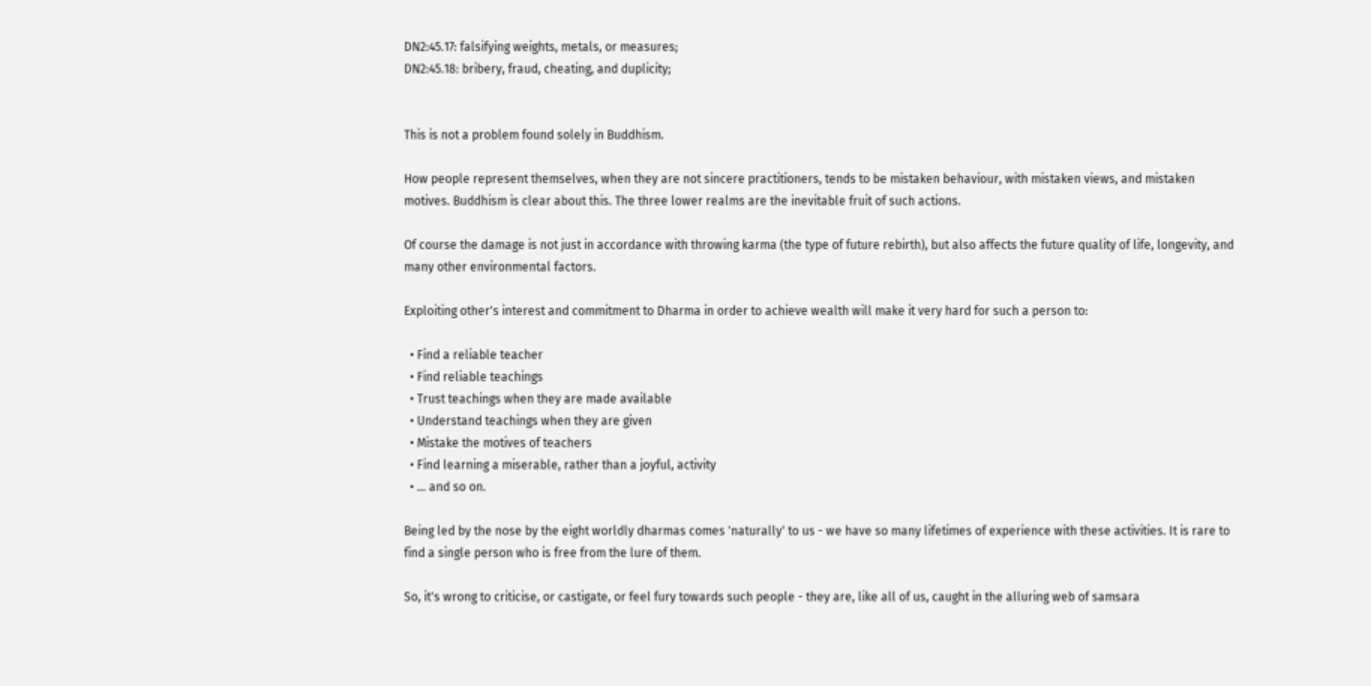DN2:45.17: falsifying weights, metals, or measures;
DN2:45.18: bribery, fraud, cheating, and duplicity;


This is not a problem found solely in Buddhism.

How people represent themselves, when they are not sincere practitioners, tends to be mistaken behaviour, with mistaken views, and mistaken motives. Buddhism is clear about this. The three lower realms are the inevitable fruit of such actions.

Of course the damage is not just in accordance with throwing karma (the type of future rebirth), but also affects the future quality of life, longevity, and many other environmental factors.

Exploiting other's interest and commitment to Dharma in order to achieve wealth will make it very hard for such a person to:

  • Find a reliable teacher
  • Find reliable teachings
  • Trust teachings when they are made available
  • Understand teachings when they are given
  • Mistake the motives of teachers
  • Find learning a miserable, rather than a joyful, activity
  • ... and so on.

Being led by the nose by the eight worldly dharmas comes 'naturally' to us - we have so many lifetimes of experience with these activities. It is rare to find a single person who is free from the lure of them.

So, it's wrong to criticise, or castigate, or feel fury towards such people - they are, like all of us, caught in the alluring web of samsara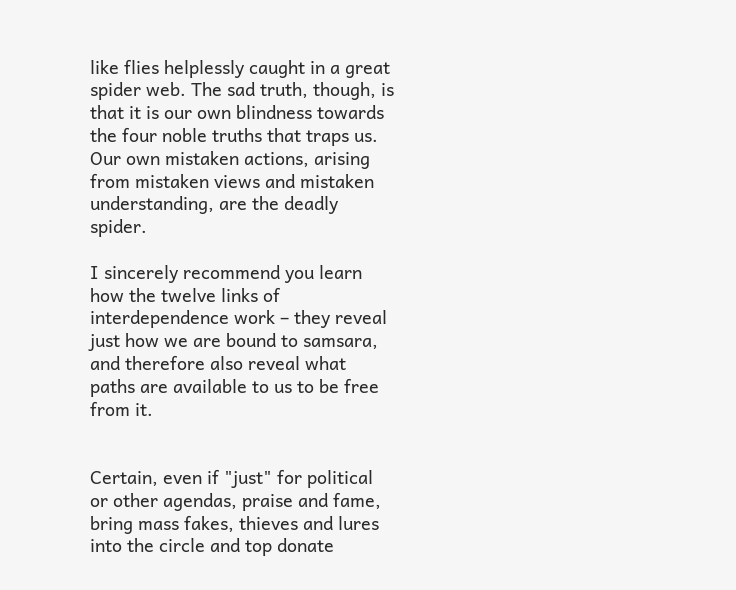like flies helplessly caught in a great spider web. The sad truth, though, is that it is our own blindness towards the four noble truths that traps us. Our own mistaken actions, arising from mistaken views and mistaken understanding, are the deadly spider.

I sincerely recommend you learn how the twelve links of interdependence work – they reveal just how we are bound to samsara, and therefore also reveal what paths are available to us to be free from it.


Certain, even if "just" for political or other agendas, praise and fame, bring mass fakes, thieves and lures into the circle and top donate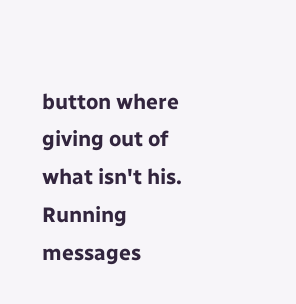button where giving out of what isn't his. Running messages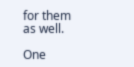for them as well.

One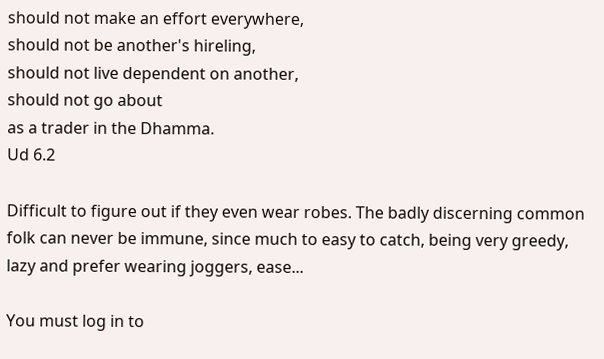should not make an effort everywhere,
should not be another's hireling,
should not live dependent on another,
should not go about
as a trader in the Dhamma.
Ud 6.2

Difficult to figure out if they even wear robes. The badly discerning common folk can never be immune, since much to easy to catch, being very greedy, lazy and prefer wearing joggers, ease...

You must log in to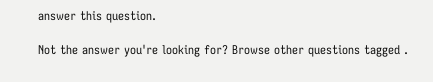answer this question.

Not the answer you're looking for? Browse other questions tagged .